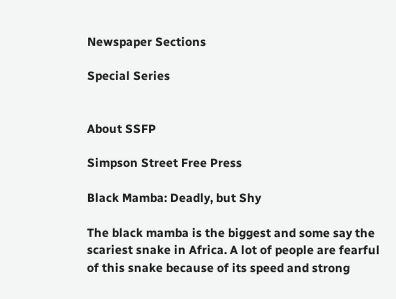Newspaper Sections

Special Series


About SSFP

Simpson Street Free Press

Black Mamba: Deadly, but Shy

The black mamba is the biggest and some say the scariest snake in Africa. A lot of people are fearful of this snake because of its speed and strong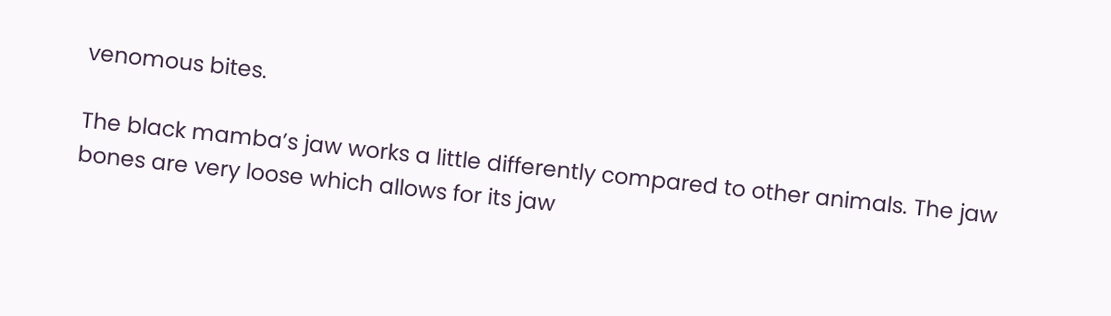venomous bites.

The black mamba’s jaw works a little differently compared to other animals. The jaw bones are very loose which allows for its jaw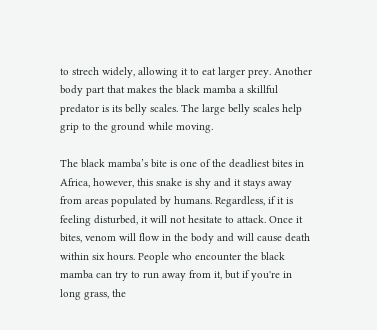to strech widely, allowing it to eat larger prey. Another body part that makes the black mamba a skillful predator is its belly scales. The large belly scales help grip to the ground while moving.

The black mamba’s bite is one of the deadliest bites in Africa, however, this snake is shy and it stays away from areas populated by humans. Regardless, if it is feeling disturbed, it will not hesitate to attack. Once it bites, venom will flow in the body and will cause death within six hours. People who encounter the black mamba can try to run away from it, but if you're in long grass, the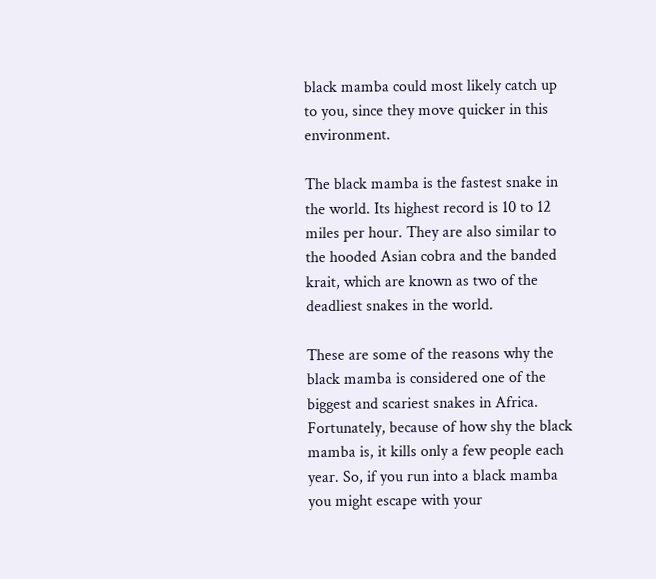black mamba could most likely catch up to you, since they move quicker in this environment.

The black mamba is the fastest snake in the world. Its highest record is 10 to 12 miles per hour. They are also similar to the hooded Asian cobra and the banded krait, which are known as two of the deadliest snakes in the world.

These are some of the reasons why the black mamba is considered one of the biggest and scariest snakes in Africa. Fortunately, because of how shy the black mamba is, it kills only a few people each year. So, if you run into a black mamba you might escape with your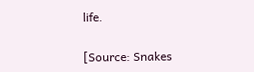life.

[Source: Snakes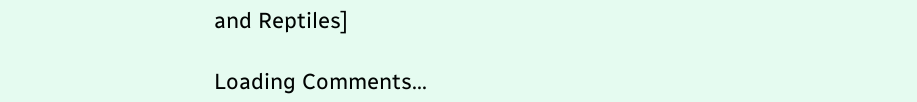and Reptiles]

Loading Comments...